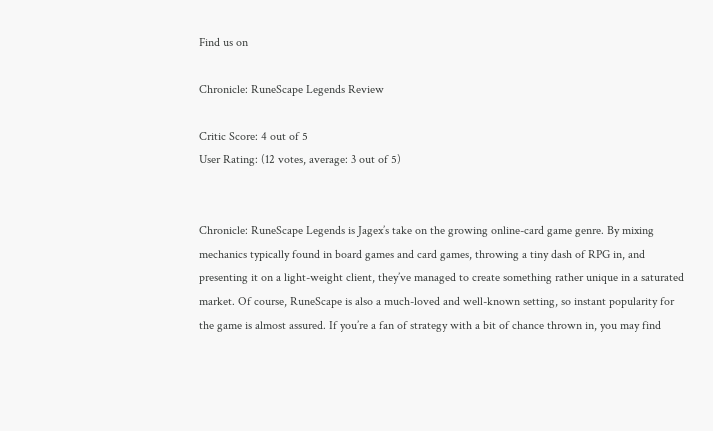Find us on

Chronicle: RuneScape Legends Review

Critic Score: 4 out of 5
User Rating: (12 votes, average: 3 out of 5)


Chronicle: RuneScape Legends is Jagex’s take on the growing online-card game genre. By mixing mechanics typically found in board games and card games, throwing a tiny dash of RPG in, and presenting it on a light-weight client, they’ve managed to create something rather unique in a saturated market. Of course, RuneScape is also a much-loved and well-known setting, so instant popularity for the game is almost assured. If you’re a fan of strategy with a bit of chance thrown in, you may find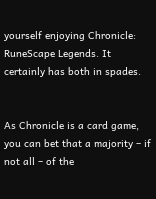yourself enjoying Chronicle: RuneScape Legends. It certainly has both in spades.


As Chronicle is a card game, you can bet that a majority – if not all – of the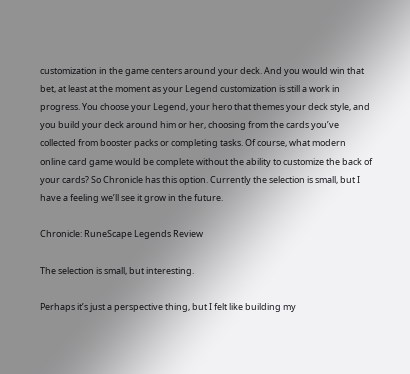customization in the game centers around your deck. And you would win that bet, at least at the moment as your Legend customization is still a work in progress. You choose your Legend, your hero that themes your deck style, and you build your deck around him or her, choosing from the cards you’ve collected from booster packs or completing tasks. Of course, what modern online card game would be complete without the ability to customize the back of your cards? So Chronicle has this option. Currently the selection is small, but I have a feeling we’ll see it grow in the future.

Chronicle: RuneScape Legends Review

The selection is small, but interesting.

Perhaps it’s just a perspective thing, but I felt like building my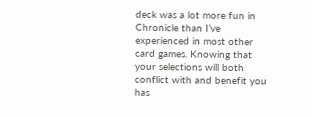deck was a lot more fun in Chronicle than I’ve experienced in most other card games. Knowing that your selections will both conflict with and benefit you has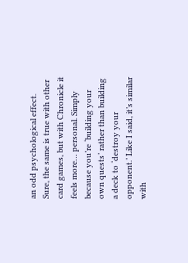an odd psychological effect. Sure, the same is true with other card games, but with Chronicle it feels more… personal. Simply because you’re ‘building your own quests’ rather than building a deck to ‘destroy your opponent.’ Like I said, it’s similar with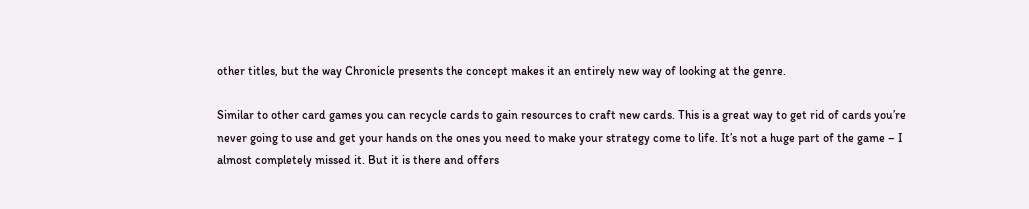other titles, but the way Chronicle presents the concept makes it an entirely new way of looking at the genre.

Similar to other card games you can recycle cards to gain resources to craft new cards. This is a great way to get rid of cards you’re never going to use and get your hands on the ones you need to make your strategy come to life. It’s not a huge part of the game – I almost completely missed it. But it is there and offers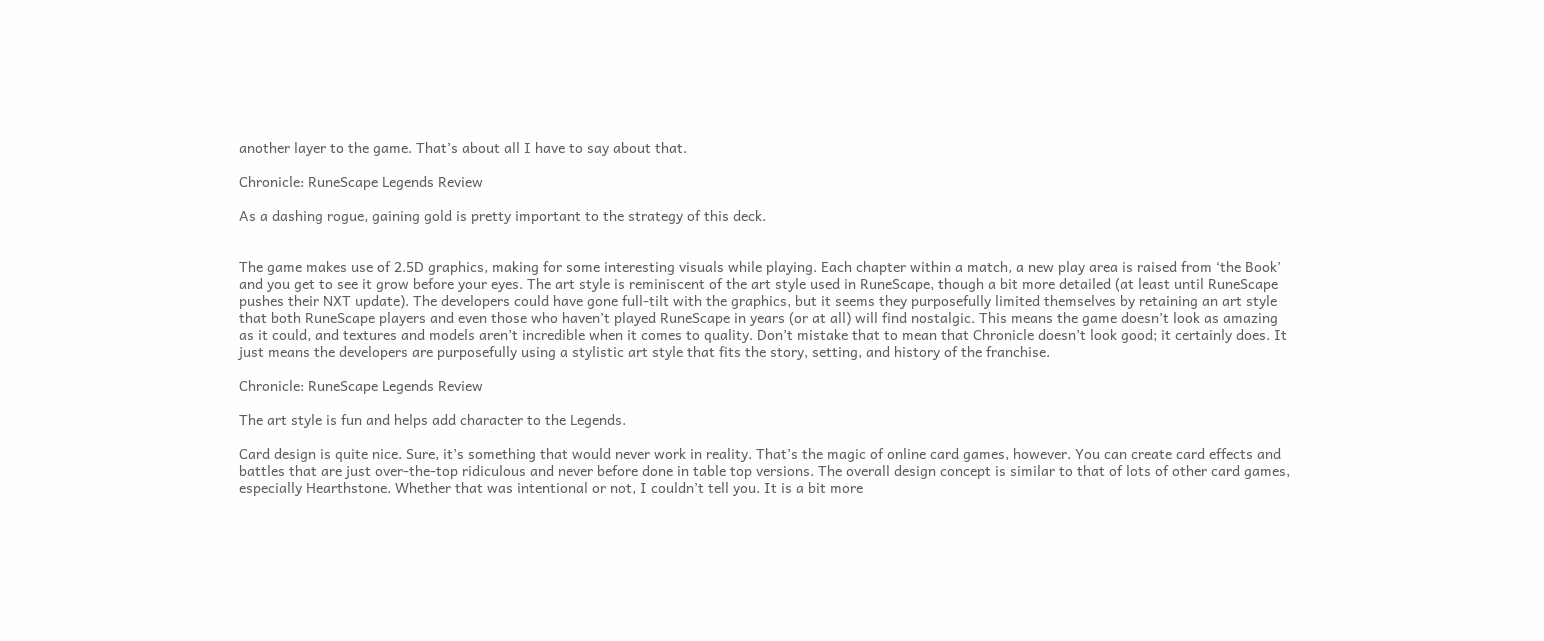another layer to the game. That’s about all I have to say about that.

Chronicle: RuneScape Legends Review

As a dashing rogue, gaining gold is pretty important to the strategy of this deck.


The game makes use of 2.5D graphics, making for some interesting visuals while playing. Each chapter within a match, a new play area is raised from ‘the Book’ and you get to see it grow before your eyes. The art style is reminiscent of the art style used in RuneScape, though a bit more detailed (at least until RuneScape pushes their NXT update). The developers could have gone full-tilt with the graphics, but it seems they purposefully limited themselves by retaining an art style that both RuneScape players and even those who haven’t played RuneScape in years (or at all) will find nostalgic. This means the game doesn’t look as amazing as it could, and textures and models aren’t incredible when it comes to quality. Don’t mistake that to mean that Chronicle doesn’t look good; it certainly does. It just means the developers are purposefully using a stylistic art style that fits the story, setting, and history of the franchise.

Chronicle: RuneScape Legends Review

The art style is fun and helps add character to the Legends.

Card design is quite nice. Sure, it’s something that would never work in reality. That’s the magic of online card games, however. You can create card effects and battles that are just over-the-top ridiculous and never before done in table top versions. The overall design concept is similar to that of lots of other card games, especially Hearthstone. Whether that was intentional or not, I couldn’t tell you. It is a bit more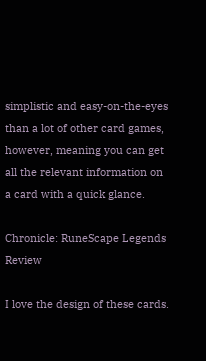simplistic and easy-on-the-eyes than a lot of other card games, however, meaning you can get all the relevant information on a card with a quick glance.

Chronicle: RuneScape Legends Review

I love the design of these cards.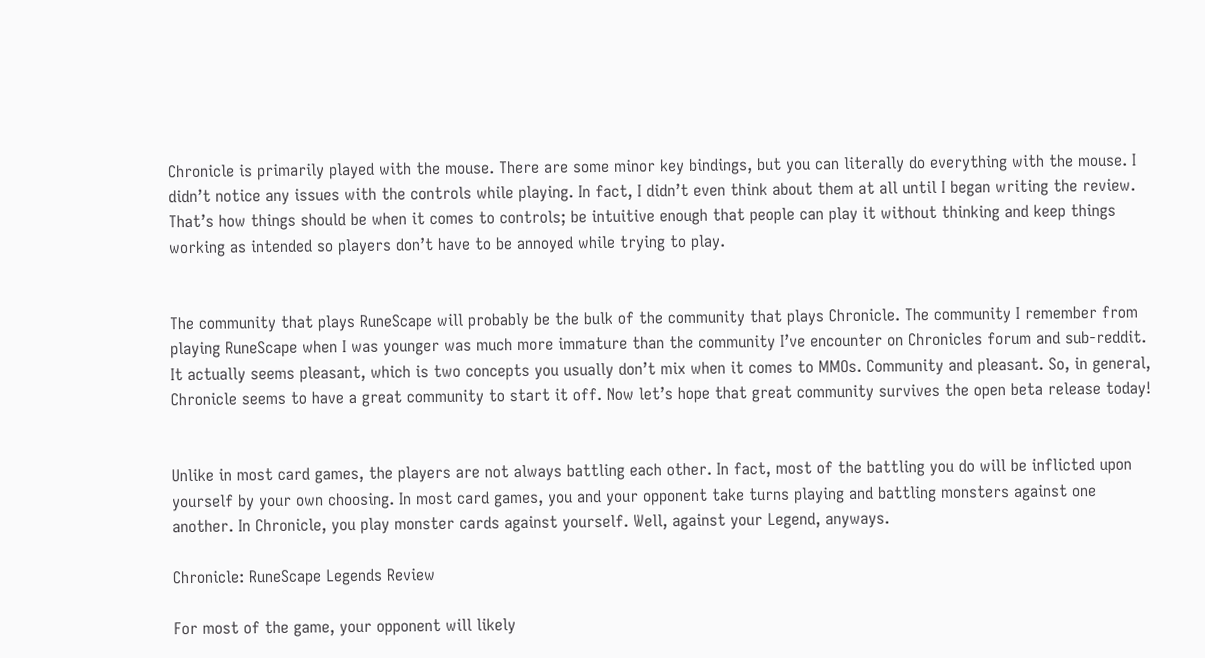Chronicle is primarily played with the mouse. There are some minor key bindings, but you can literally do everything with the mouse. I didn’t notice any issues with the controls while playing. In fact, I didn’t even think about them at all until I began writing the review. That’s how things should be when it comes to controls; be intuitive enough that people can play it without thinking and keep things working as intended so players don’t have to be annoyed while trying to play.


The community that plays RuneScape will probably be the bulk of the community that plays Chronicle. The community I remember from playing RuneScape when I was younger was much more immature than the community I’ve encounter on Chronicles forum and sub-reddit. It actually seems pleasant, which is two concepts you usually don’t mix when it comes to MMOs. Community and pleasant. So, in general, Chronicle seems to have a great community to start it off. Now let’s hope that great community survives the open beta release today!


Unlike in most card games, the players are not always battling each other. In fact, most of the battling you do will be inflicted upon yourself by your own choosing. In most card games, you and your opponent take turns playing and battling monsters against one another. In Chronicle, you play monster cards against yourself. Well, against your Legend, anyways.

Chronicle: RuneScape Legends Review

For most of the game, your opponent will likely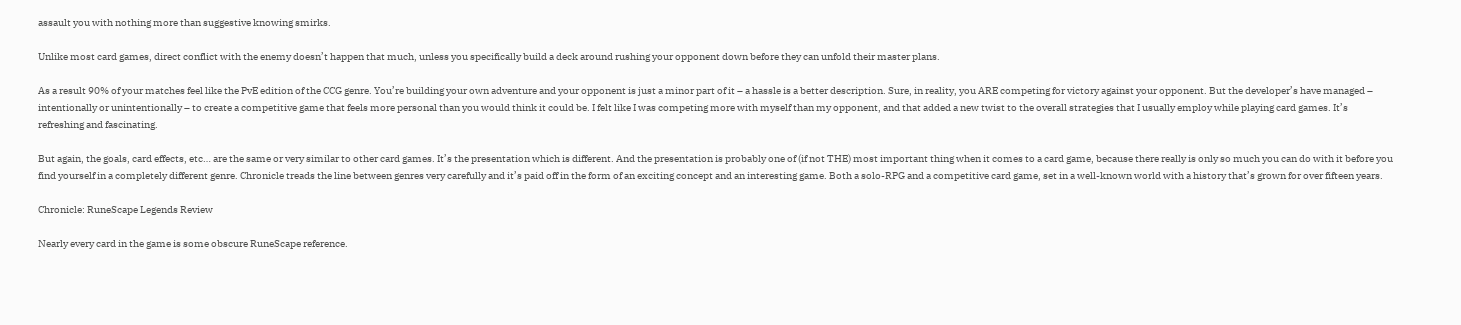assault you with nothing more than suggestive knowing smirks.

Unlike most card games, direct conflict with the enemy doesn’t happen that much, unless you specifically build a deck around rushing your opponent down before they can unfold their master plans.

As a result 90% of your matches feel like the PvE edition of the CCG genre. You’re building your own adventure and your opponent is just a minor part of it – a hassle is a better description. Sure, in reality, you ARE competing for victory against your opponent. But the developer’s have managed – intentionally or unintentionally – to create a competitive game that feels more personal than you would think it could be. I felt like I was competing more with myself than my opponent, and that added a new twist to the overall strategies that I usually employ while playing card games. It’s refreshing and fascinating.

But again, the goals, card effects, etc… are the same or very similar to other card games. It’s the presentation which is different. And the presentation is probably one of (if not THE) most important thing when it comes to a card game, because there really is only so much you can do with it before you find yourself in a completely different genre. Chronicle treads the line between genres very carefully and it’s paid off in the form of an exciting concept and an interesting game. Both a solo-RPG and a competitive card game, set in a well-known world with a history that’s grown for over fifteen years.

Chronicle: RuneScape Legends Review

Nearly every card in the game is some obscure RuneScape reference.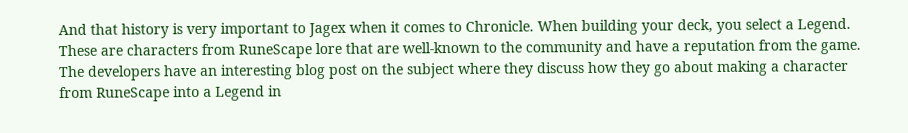And that history is very important to Jagex when it comes to Chronicle. When building your deck, you select a Legend. These are characters from RuneScape lore that are well-known to the community and have a reputation from the game. The developers have an interesting blog post on the subject where they discuss how they go about making a character from RuneScape into a Legend in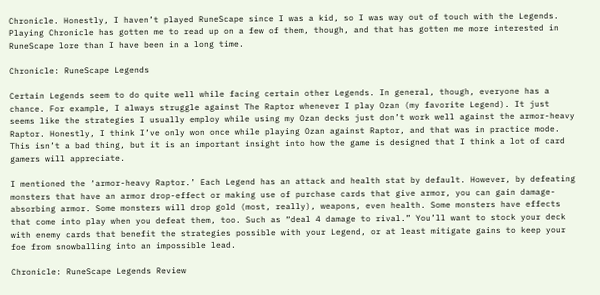Chronicle. Honestly, I haven’t played RuneScape since I was a kid, so I was way out of touch with the Legends. Playing Chronicle has gotten me to read up on a few of them, though, and that has gotten me more interested in RuneScape lore than I have been in a long time.

Chronicle: RuneScape Legends

Certain Legends seem to do quite well while facing certain other Legends. In general, though, everyone has a chance. For example, I always struggle against The Raptor whenever I play Ozan (my favorite Legend). It just seems like the strategies I usually employ while using my Ozan decks just don’t work well against the armor-heavy Raptor. Honestly, I think I’ve only won once while playing Ozan against Raptor, and that was in practice mode. This isn’t a bad thing, but it is an important insight into how the game is designed that I think a lot of card gamers will appreciate.

I mentioned the ‘armor-heavy Raptor.’ Each Legend has an attack and health stat by default. However, by defeating monsters that have an armor drop-effect or making use of purchase cards that give armor, you can gain damage-absorbing armor. Some monsters will drop gold (most, really), weapons, even health. Some monsters have effects that come into play when you defeat them, too. Such as “deal 4 damage to rival.” You’ll want to stock your deck with enemy cards that benefit the strategies possible with your Legend, or at least mitigate gains to keep your foe from snowballing into an impossible lead.

Chronicle: RuneScape Legends Review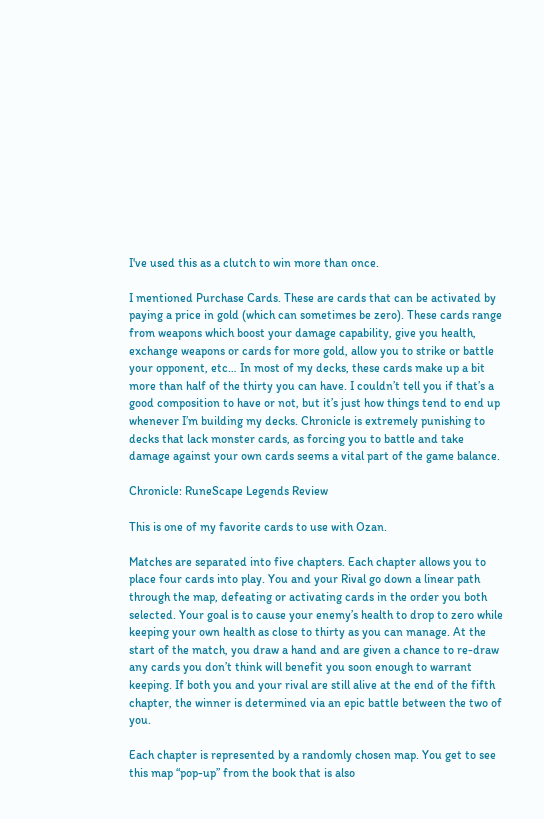I've used this as a clutch to win more than once.

I mentioned Purchase Cards. These are cards that can be activated by paying a price in gold (which can sometimes be zero). These cards range from weapons which boost your damage capability, give you health, exchange weapons or cards for more gold, allow you to strike or battle your opponent, etc… In most of my decks, these cards make up a bit more than half of the thirty you can have. I couldn’t tell you if that’s a good composition to have or not, but it’s just how things tend to end up whenever I’m building my decks. Chronicle is extremely punishing to decks that lack monster cards, as forcing you to battle and take damage against your own cards seems a vital part of the game balance.

Chronicle: RuneScape Legends Review

This is one of my favorite cards to use with Ozan.

Matches are separated into five chapters. Each chapter allows you to place four cards into play. You and your Rival go down a linear path through the map, defeating or activating cards in the order you both selected. Your goal is to cause your enemy’s health to drop to zero while keeping your own health as close to thirty as you can manage. At the start of the match, you draw a hand and are given a chance to re-draw any cards you don’t think will benefit you soon enough to warrant keeping. If both you and your rival are still alive at the end of the fifth chapter, the winner is determined via an epic battle between the two of you.

Each chapter is represented by a randomly chosen map. You get to see this map “pop-up” from the book that is also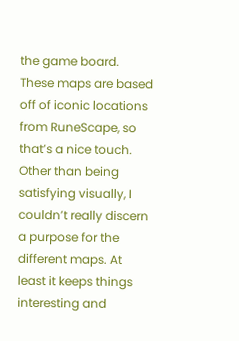the game board. These maps are based off of iconic locations from RuneScape, so that’s a nice touch. Other than being satisfying visually, I couldn’t really discern a purpose for the different maps. At least it keeps things interesting and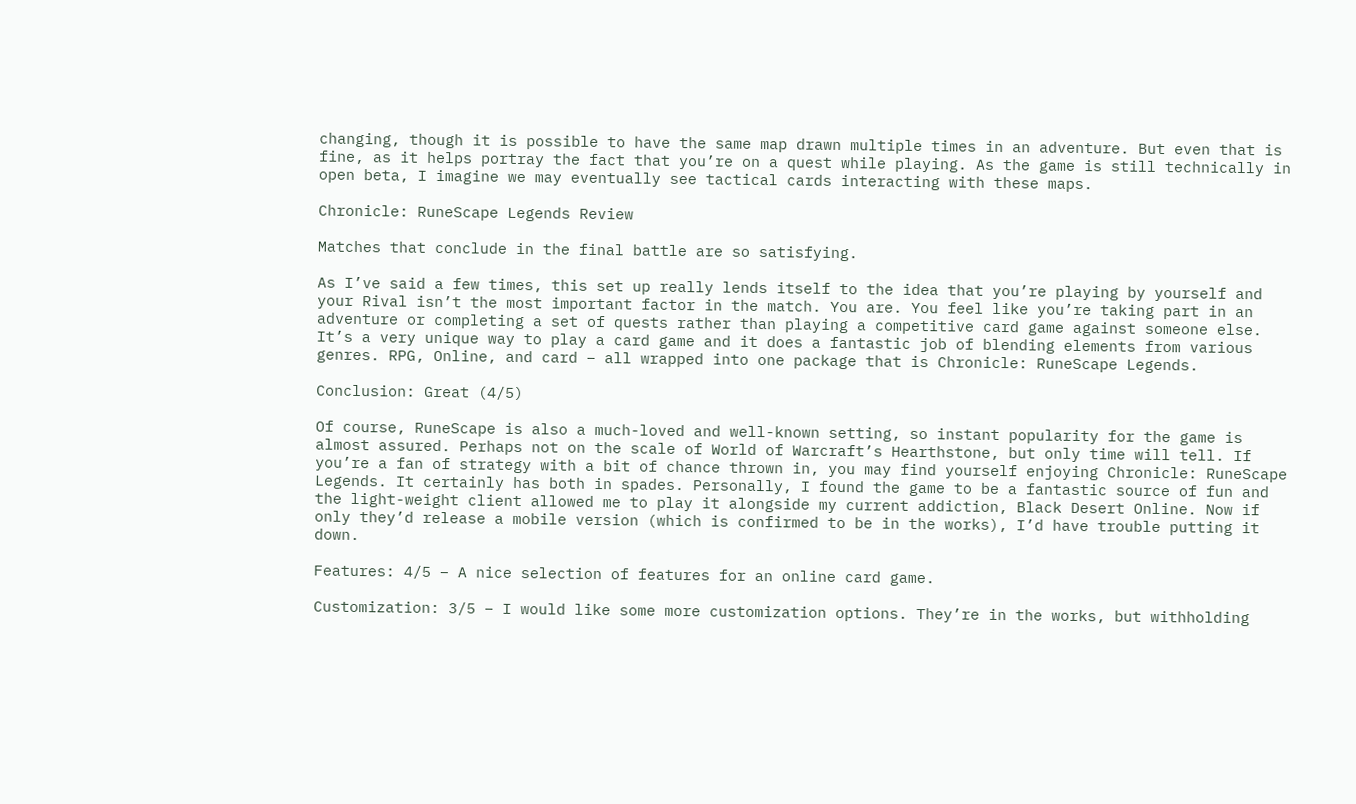changing, though it is possible to have the same map drawn multiple times in an adventure. But even that is fine, as it helps portray the fact that you’re on a quest while playing. As the game is still technically in open beta, I imagine we may eventually see tactical cards interacting with these maps.

Chronicle: RuneScape Legends Review

Matches that conclude in the final battle are so satisfying.

As I’ve said a few times, this set up really lends itself to the idea that you’re playing by yourself and your Rival isn’t the most important factor in the match. You are. You feel like you’re taking part in an adventure or completing a set of quests rather than playing a competitive card game against someone else. It’s a very unique way to play a card game and it does a fantastic job of blending elements from various genres. RPG, Online, and card – all wrapped into one package that is Chronicle: RuneScape Legends.

Conclusion: Great (4/5)

Of course, RuneScape is also a much-loved and well-known setting, so instant popularity for the game is almost assured. Perhaps not on the scale of World of Warcraft’s Hearthstone, but only time will tell. If you’re a fan of strategy with a bit of chance thrown in, you may find yourself enjoying Chronicle: RuneScape Legends. It certainly has both in spades. Personally, I found the game to be a fantastic source of fun and the light-weight client allowed me to play it alongside my current addiction, Black Desert Online. Now if only they’d release a mobile version (which is confirmed to be in the works), I’d have trouble putting it down.

Features: 4/5 – A nice selection of features for an online card game.

Customization: 3/5 – I would like some more customization options. They’re in the works, but withholding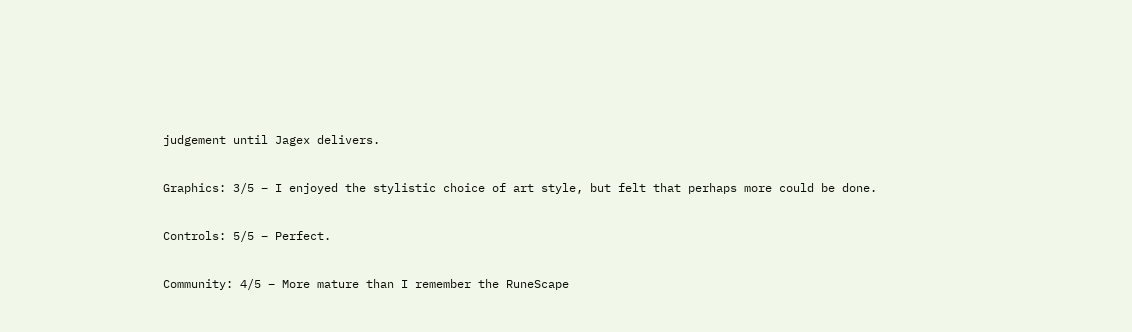judgement until Jagex delivers.

Graphics: 3/5 – I enjoyed the stylistic choice of art style, but felt that perhaps more could be done.

Controls: 5/5 – Perfect.

Community: 4/5 – More mature than I remember the RuneScape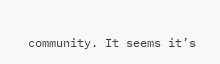community. It seems it’s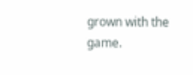grown with the game.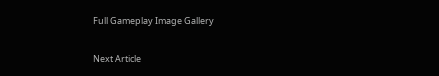Full Gameplay Image Gallery

Next Article